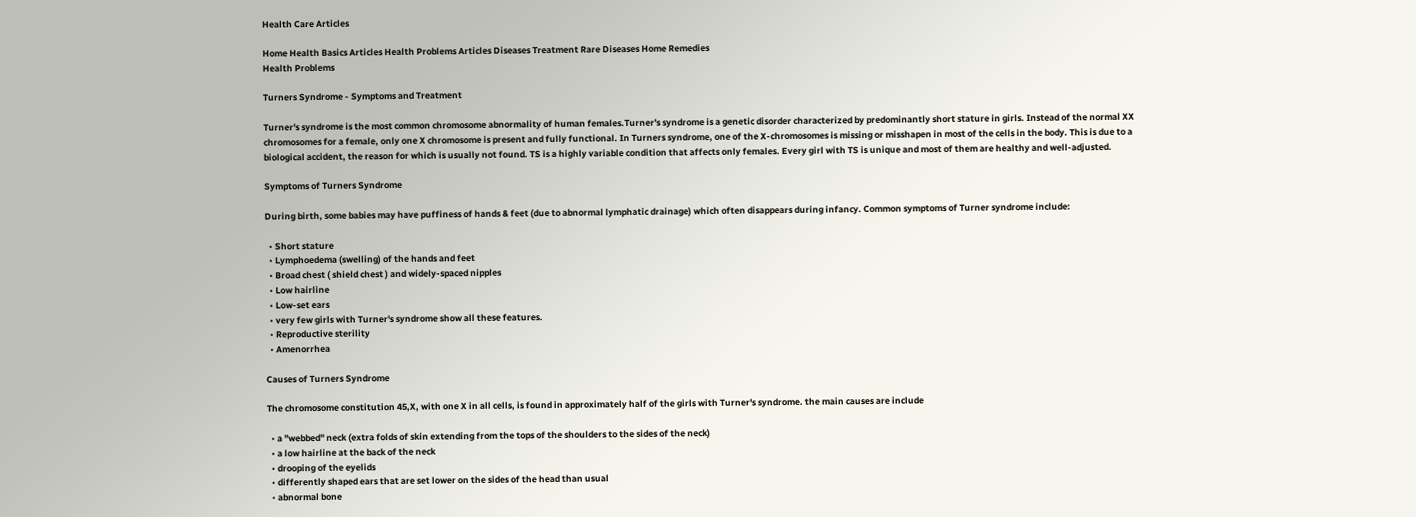Health Care Articles

Home Health Basics Articles Health Problems Articles Diseases Treatment Rare Diseases Home Remedies
Health Problems

Turners Syndrome - Symptoms and Treatment

Turner's syndrome is the most common chromosome abnormality of human females.Turner's syndrome is a genetic disorder characterized by predominantly short stature in girls. Instead of the normal XX chromosomes for a female, only one X chromosome is present and fully functional. In Turners syndrome, one of the X-chromosomes is missing or misshapen in most of the cells in the body. This is due to a biological accident, the reason for which is usually not found. TS is a highly variable condition that affects only females. Every girl with TS is unique and most of them are healthy and well-adjusted.

Symptoms of Turners Syndrome

During birth, some babies may have puffiness of hands & feet (due to abnormal lymphatic drainage) which often disappears during infancy. Common symptoms of Turner syndrome include:

  • Short stature
  • Lymphoedema (swelling) of the hands and feet
  • Broad chest ( shield chest ) and widely-spaced nipples
  • Low hairline
  • Low-set ears
  • very few girls with Turner's syndrome show all these features.
  • Reproductive sterility
  • Amenorrhea

Causes of Turners Syndrome

The chromosome constitution 45,X, with one X in all cells, is found in approximately half of the girls with Turner's syndrome. the main causes are include

  • a "webbed" neck (extra folds of skin extending from the tops of the shoulders to the sides of the neck)
  • a low hairline at the back of the neck
  • drooping of the eyelids
  • differently shaped ears that are set lower on the sides of the head than usual
  • abnormal bone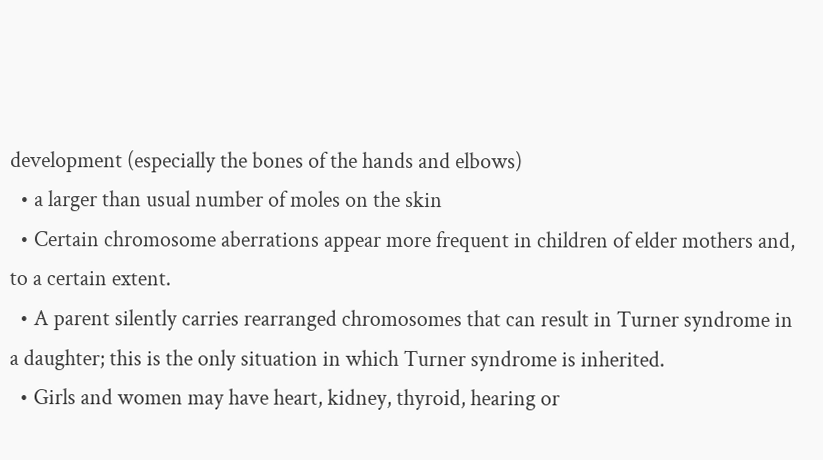development (especially the bones of the hands and elbows)
  • a larger than usual number of moles on the skin
  • Certain chromosome aberrations appear more frequent in children of elder mothers and, to a certain extent.
  • A parent silently carries rearranged chromosomes that can result in Turner syndrome in a daughter; this is the only situation in which Turner syndrome is inherited.
  • Girls and women may have heart, kidney, thyroid, hearing or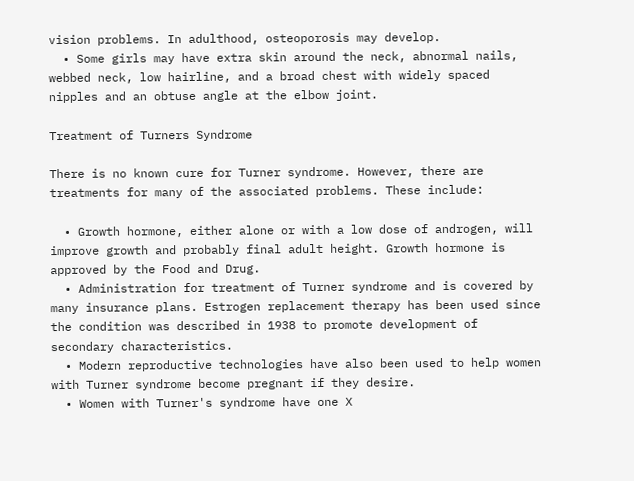vision problems. In adulthood, osteoporosis may develop.
  • Some girls may have extra skin around the neck, abnormal nails, webbed neck, low hairline, and a broad chest with widely spaced nipples and an obtuse angle at the elbow joint.

Treatment of Turners Syndrome

There is no known cure for Turner syndrome. However, there are treatments for many of the associated problems. These include:

  • Growth hormone, either alone or with a low dose of androgen, will improve growth and probably final adult height. Growth hormone is approved by the Food and Drug.
  • Administration for treatment of Turner syndrome and is covered by many insurance plans. Estrogen replacement therapy has been used since the condition was described in 1938 to promote development of secondary characteristics.
  • Modern reproductive technologies have also been used to help women with Turner syndrome become pregnant if they desire.
  • Women with Turner's syndrome have one X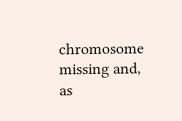chromosome missing and, as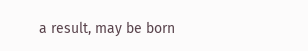a result, may be born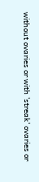without ovaries or with 'streak' ovaries or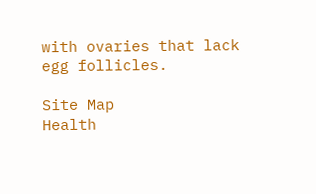with ovaries that lack egg follicles.

Site Map
Health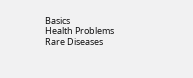Basics
Health Problems
Rare Diseases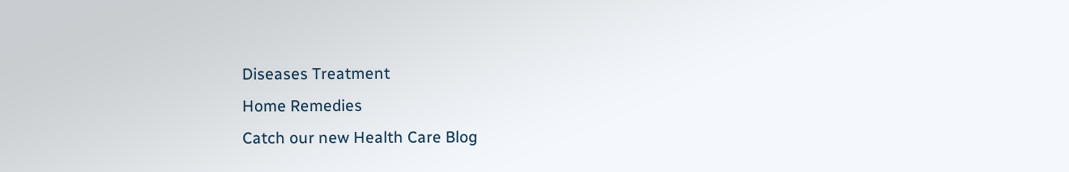Diseases Treatment
Home Remedies
Catch our new Health Care Blog